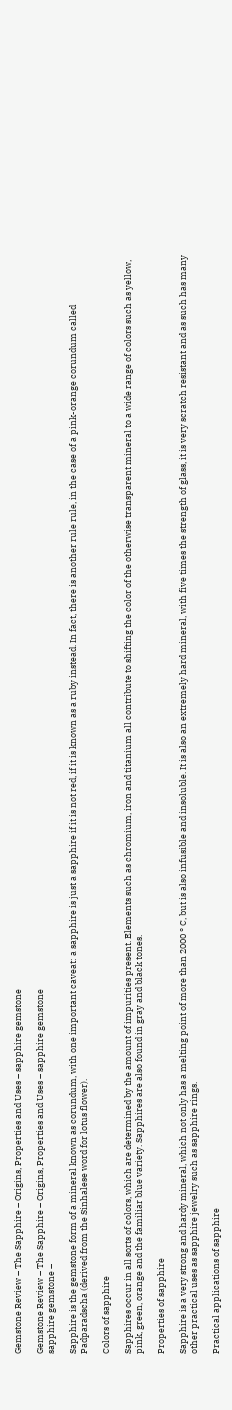Gemstone Review – The Sapphire – Origins, Properties and Uses – sapphire gemstone

Gemstone Review – The Sapphire – Origins, Properties and Uses – sapphire gemstone
sapphire gemstone –

Sapphire is the gemstone form of a mineral known as corundum, with one important caveat: a sapphire is just a sapphire if it is not red, if it is known as a ruby instead. In fact, there is another rule rule, in the case of a pink-orange corundum called Padparadscha (derived from the Sinhalese word for lotus flower).

Colors of sapphire

Sapphires occur in all sorts of colors, which are determined by the amount of impurities present. Elements such as chromium, iron and titanium all contribute to shifting the color of the otherwise transparent mineral to a wide range of colors such as yellow, pink, green, orange and the familiar blue variety. Sapphires are also found in gray and black tones.

Properties of sapphire

Sapphire is a very strong and hardy mineral, which not only has a melting point of more than 2000 ° C, but is also infusible and insoluble. It is also an extremely hard mineral, with five times the strength of glass, it is very scratch resistant and as such has many other practical uses as sapphire jewelry such as sapphire rings.

Practical applications of sapphire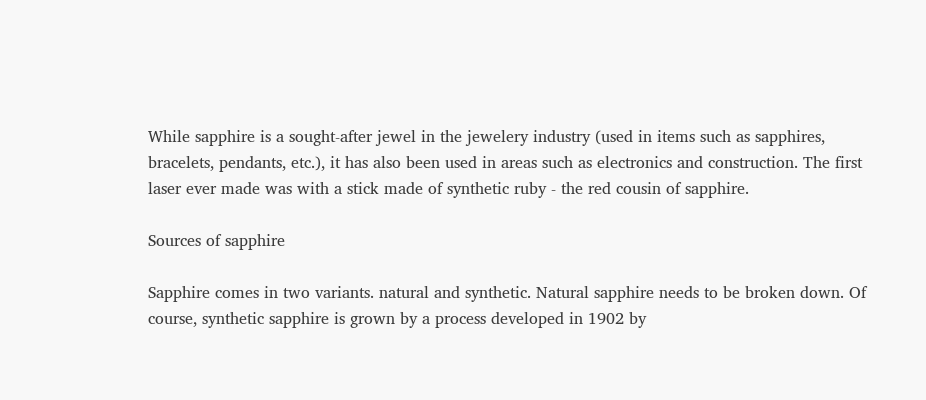While sapphire is a sought-after jewel in the jewelery industry (used in items such as sapphires, bracelets, pendants, etc.), it has also been used in areas such as electronics and construction. The first laser ever made was with a stick made of synthetic ruby - the red cousin of sapphire.

Sources of sapphire

Sapphire comes in two variants. natural and synthetic. Natural sapphire needs to be broken down. Of course, synthetic sapphire is grown by a process developed in 1902 by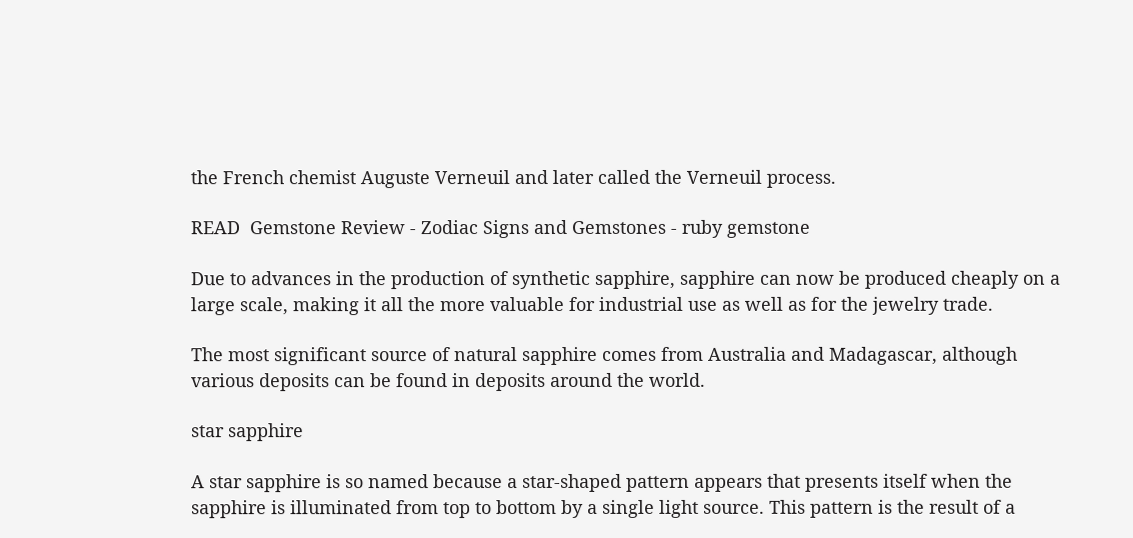the French chemist Auguste Verneuil and later called the Verneuil process.

READ  Gemstone Review - Zodiac Signs and Gemstones - ruby gemstone

Due to advances in the production of synthetic sapphire, sapphire can now be produced cheaply on a large scale, making it all the more valuable for industrial use as well as for the jewelry trade.

The most significant source of natural sapphire comes from Australia and Madagascar, although various deposits can be found in deposits around the world.

star sapphire

A star sapphire is so named because a star-shaped pattern appears that presents itself when the sapphire is illuminated from top to bottom by a single light source. This pattern is the result of a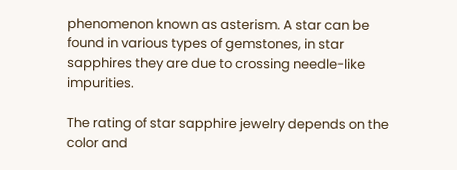phenomenon known as asterism. A star can be found in various types of gemstones, in star sapphires they are due to crossing needle-like impurities.

The rating of star sapphire jewelry depends on the color and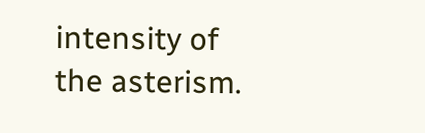intensity of the asterism.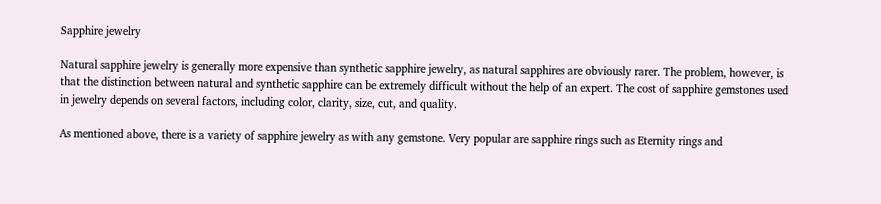Sapphire jewelry

Natural sapphire jewelry is generally more expensive than synthetic sapphire jewelry, as natural sapphires are obviously rarer. The problem, however, is that the distinction between natural and synthetic sapphire can be extremely difficult without the help of an expert. The cost of sapphire gemstones used in jewelry depends on several factors, including color, clarity, size, cut, and quality.

As mentioned above, there is a variety of sapphire jewelry as with any gemstone. Very popular are sapphire rings such as Eternity rings and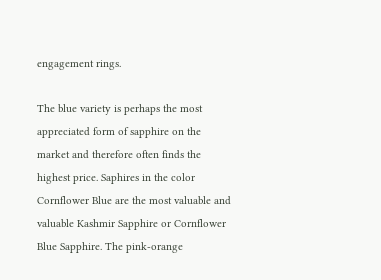engagement rings.

The blue variety is perhaps the most appreciated form of sapphire on the market and therefore often finds the highest price. Saphires in the color Cornflower Blue are the most valuable and valuable Kashmir Sapphire or Cornflower Blue Sapphire. The pink-orange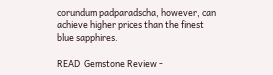corundum padparadscha, however, can achieve higher prices than the finest blue sapphires.

READ  Gemstone Review -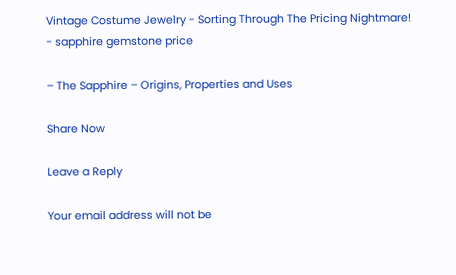Vintage Costume Jewelry - Sorting Through The Pricing Nightmare! - sapphire gemstone price

– The Sapphire – Origins, Properties and Uses

Share Now

Leave a Reply

Your email address will not be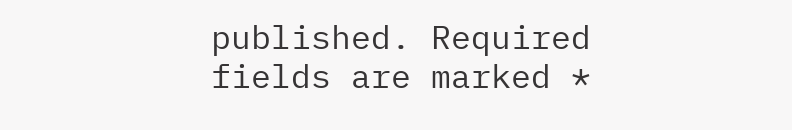published. Required fields are marked *